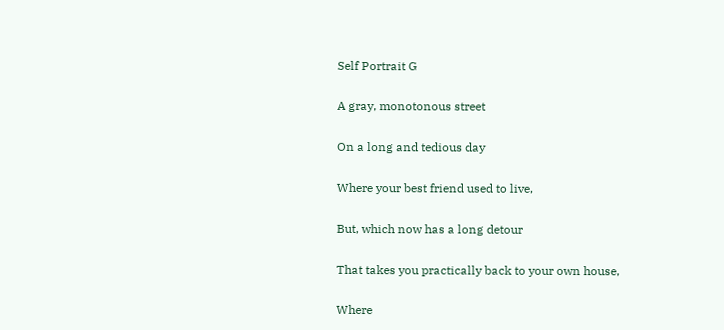Self Portrait G

A gray, monotonous street

On a long and tedious day

Where your best friend used to live,

But, which now has a long detour

That takes you practically back to your own house,

Where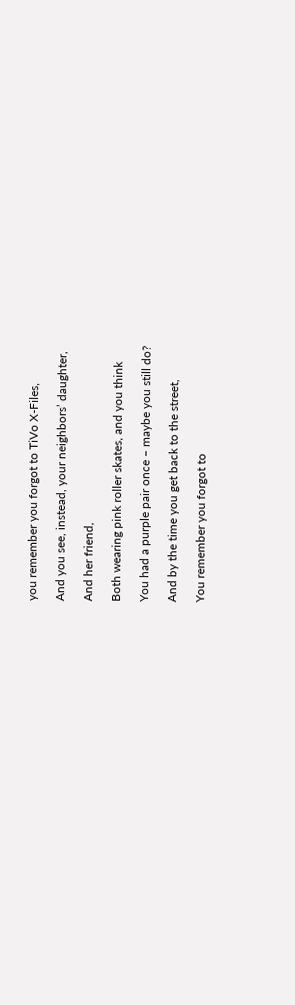you remember you forgot to TiVo X-Files,

And you see, instead, your neighbors’ daughter,

And her friend,

Both wearing pink roller skates, and you think

You had a purple pair once – maybe you still do?

And by the time you get back to the street,

You remember you forgot to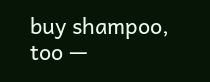buy shampoo, too —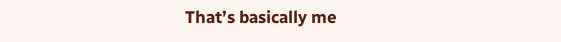That’s basically me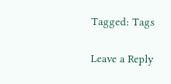Tagged: Tags

Leave a Reply